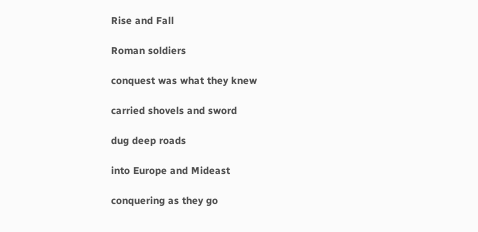Rise and Fall

Roman soldiers

conquest was what they knew

carried shovels and sword

dug deep roads

into Europe and Mideast

conquering as they go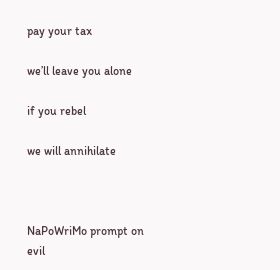pay your tax

we’ll leave you alone

if you rebel

we will annihilate



NaPoWriMo prompt on evil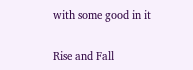with some good in it

Rise and Fall